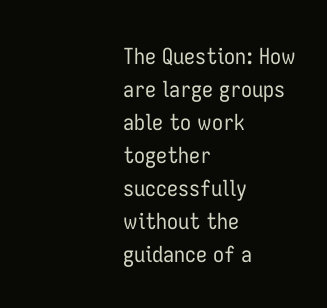The Question: How are large groups able to work together successfully without the guidance of a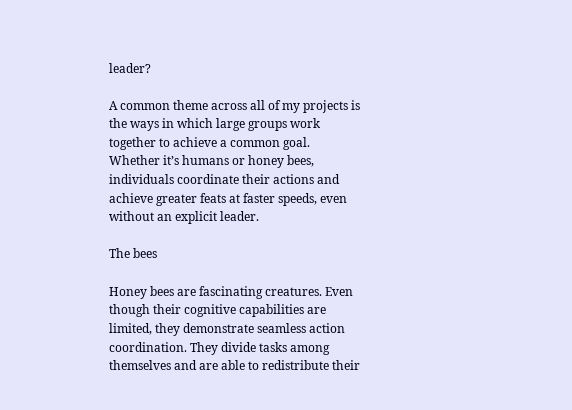leader?

A common theme across all of my projects is the ways in which large groups work together to achieve a common goal. Whether it’s humans or honey bees, individuals coordinate their actions and achieve greater feats at faster speeds, even without an explicit leader.

The bees

Honey bees are fascinating creatures. Even though their cognitive capabilities are limited, they demonstrate seamless action coordination. They divide tasks among themselves and are able to redistribute their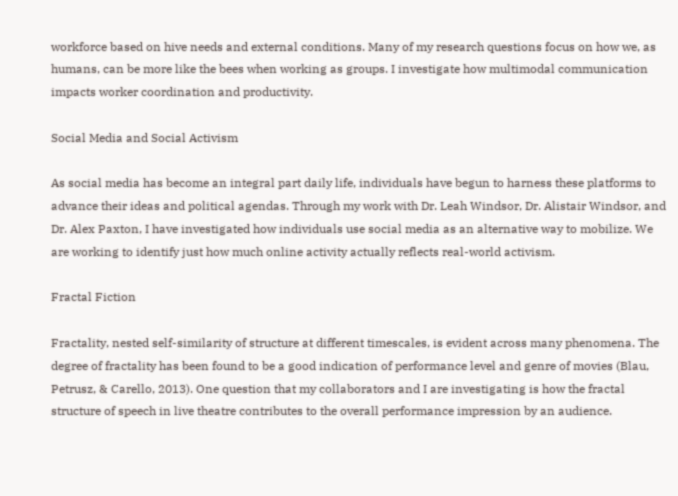workforce based on hive needs and external conditions. Many of my research questions focus on how we, as humans, can be more like the bees when working as groups. I investigate how multimodal communication impacts worker coordination and productivity.

Social Media and Social Activism

As social media has become an integral part daily life, individuals have begun to harness these platforms to advance their ideas and political agendas. Through my work with Dr. Leah Windsor, Dr. Alistair Windsor, and Dr. Alex Paxton, I have investigated how individuals use social media as an alternative way to mobilize. We are working to identify just how much online activity actually reflects real-world activism.

Fractal Fiction

Fractality, nested self-similarity of structure at different timescales, is evident across many phenomena. The degree of fractality has been found to be a good indication of performance level and genre of movies (Blau, Petrusz, & Carello, 2013). One question that my collaborators and I are investigating is how the fractal structure of speech in live theatre contributes to the overall performance impression by an audience.